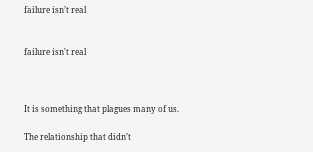failure isn’t real


failure isn't real



It is something that plagues many of us.

The relationship that didn’t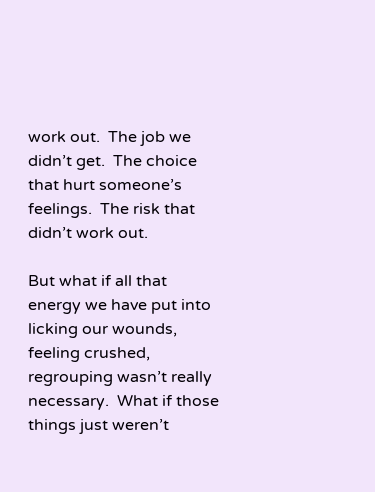work out.  The job we didn’t get.  The choice that hurt someone’s feelings.  The risk that didn’t work out.

But what if all that energy we have put into licking our wounds, feeling crushed, regrouping wasn’t really necessary.  What if those things just weren’t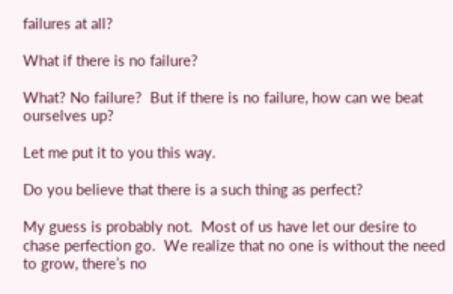failures at all?

What if there is no failure?

What? No failure?  But if there is no failure, how can we beat ourselves up?

Let me put it to you this way.

Do you believe that there is a such thing as perfect?

My guess is probably not.  Most of us have let our desire to chase perfection go.  We realize that no one is without the need to grow, there’s no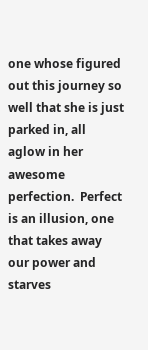one whose figured out this journey so well that she is just parked in, all aglow in her awesome perfection.  Perfect is an illusion, one that takes away our power and starves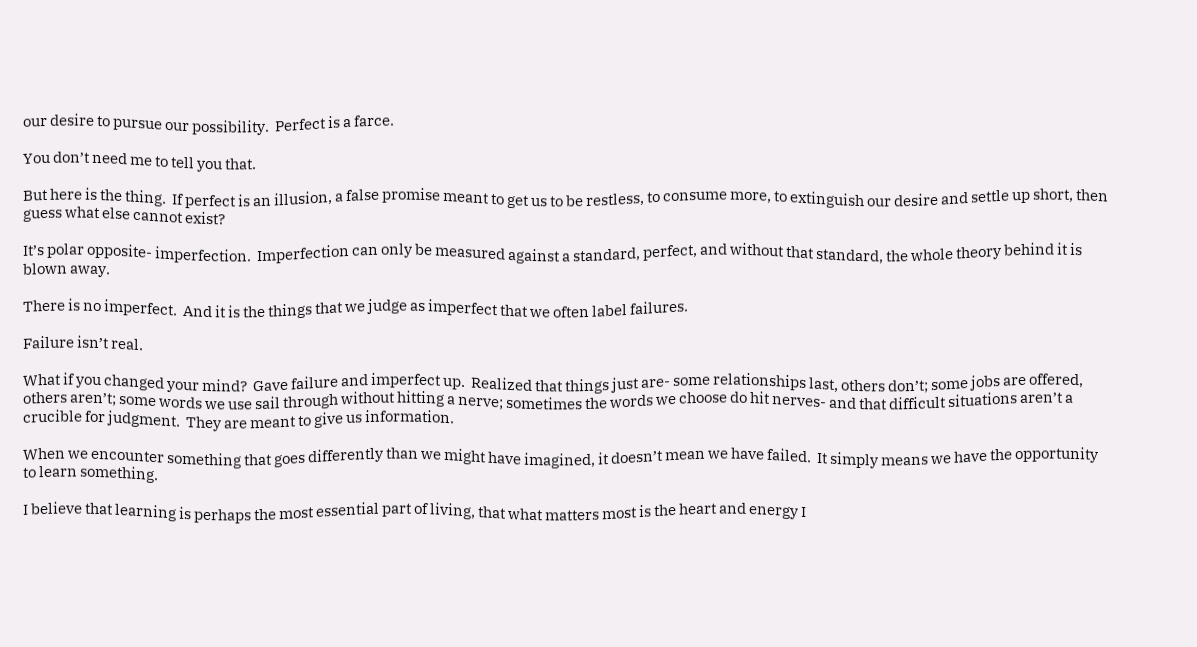our desire to pursue our possibility.  Perfect is a farce.

You don’t need me to tell you that.

But here is the thing.  If perfect is an illusion, a false promise meant to get us to be restless, to consume more, to extinguish our desire and settle up short, then guess what else cannot exist?

It’s polar opposite- imperfection.  Imperfection can only be measured against a standard, perfect, and without that standard, the whole theory behind it is blown away.

There is no imperfect.  And it is the things that we judge as imperfect that we often label failures.

Failure isn’t real.

What if you changed your mind?  Gave failure and imperfect up.  Realized that things just are- some relationships last, others don’t; some jobs are offered, others aren’t; some words we use sail through without hitting a nerve; sometimes the words we choose do hit nerves- and that difficult situations aren’t a crucible for judgment.  They are meant to give us information.

When we encounter something that goes differently than we might have imagined, it doesn’t mean we have failed.  It simply means we have the opportunity to learn something.

I believe that learning is perhaps the most essential part of living, that what matters most is the heart and energy I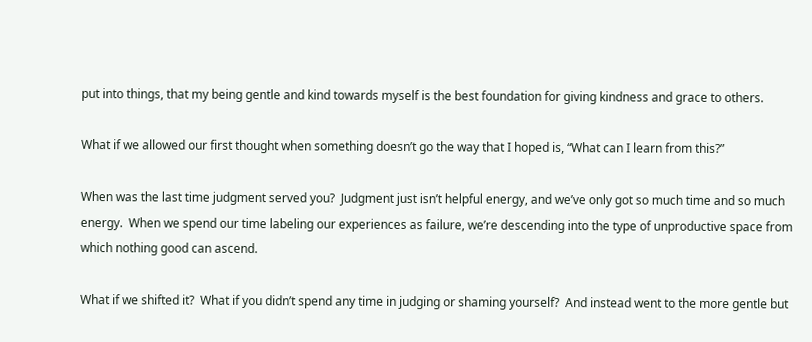put into things, that my being gentle and kind towards myself is the best foundation for giving kindness and grace to others.

What if we allowed our first thought when something doesn’t go the way that I hoped is, “What can I learn from this?”

When was the last time judgment served you?  Judgment just isn’t helpful energy, and we’ve only got so much time and so much energy.  When we spend our time labeling our experiences as failure, we’re descending into the type of unproductive space from which nothing good can ascend.

What if we shifted it?  What if you didn’t spend any time in judging or shaming yourself?  And instead went to the more gentle but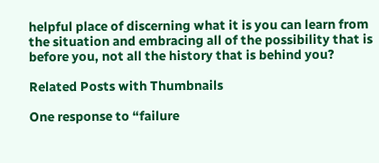helpful place of discerning what it is you can learn from the situation and embracing all of the possibility that is before you, not all the history that is behind you?

Related Posts with Thumbnails

One response to “failure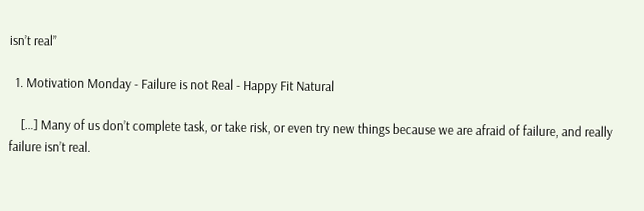isn’t real”

  1. Motivation Monday - Failure is not Real - Happy Fit Natural

    […] Many of us don’t complete task, or take risk, or even try new things because we are afraid of failure, and really failure isn’t real.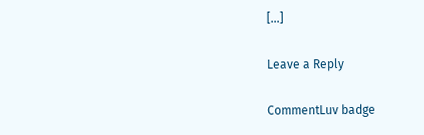[…]

Leave a Reply

CommentLuv badge